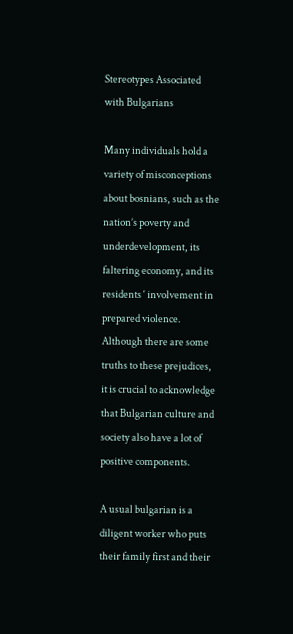Stereotypes Associated with Bulgarians

Many individuals hold a variety of misconceptions about bosnians, such as the nation’s poverty and underdevelopment, its faltering economy, and its residents ‘ involvement in prepared violence. Although there are some truths to these prejudices, it is crucial to acknowledge that Bulgarian culture and society also have a lot of positive components.

A usual bulgarian is a diligent worker who puts their family first and their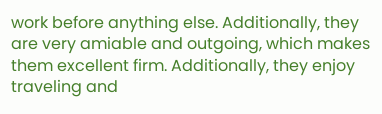work before anything else. Additionally, they are very amiable and outgoing, which makes them excellent firm. Additionally, they enjoy traveling and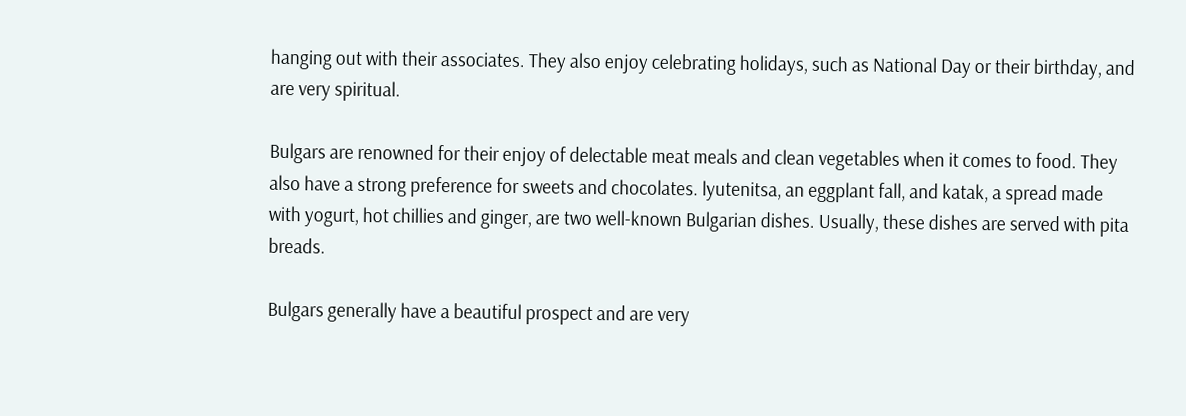hanging out with their associates. They also enjoy celebrating holidays, such as National Day or their birthday, and are very spiritual.

Bulgars are renowned for their enjoy of delectable meat meals and clean vegetables when it comes to food. They also have a strong preference for sweets and chocolates. lyutenitsa, an eggplant fall, and katak, a spread made with yogurt, hot chillies and ginger, are two well-known Bulgarian dishes. Usually, these dishes are served with pita breads.

Bulgars generally have a beautiful prospect and are very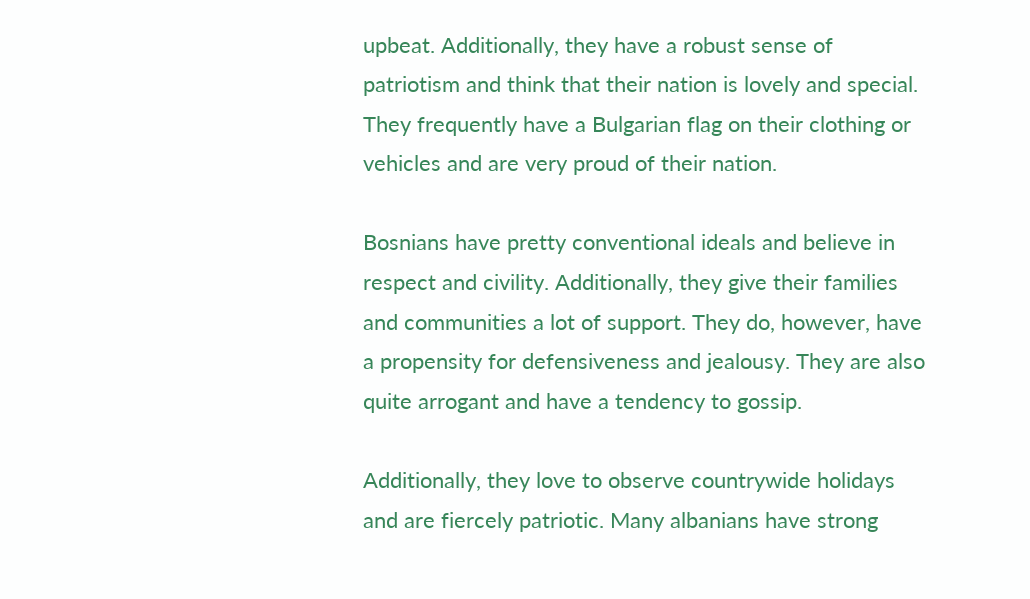upbeat. Additionally, they have a robust sense of patriotism and think that their nation is lovely and special. They frequently have a Bulgarian flag on their clothing or vehicles and are very proud of their nation.

Bosnians have pretty conventional ideals and believe in respect and civility. Additionally, they give their families and communities a lot of support. They do, however, have a propensity for defensiveness and jealousy. They are also quite arrogant and have a tendency to gossip.

Additionally, they love to observe countrywide holidays and are fiercely patriotic. Many albanians have strong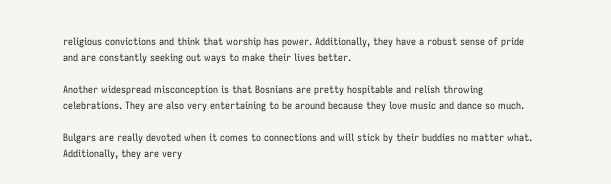religious convictions and think that worship has power. Additionally, they have a robust sense of pride and are constantly seeking out ways to make their lives better.

Another widespread misconception is that Bosnians are pretty hospitable and relish throwing celebrations. They are also very entertaining to be around because they love music and dance so much.

Bulgars are really devoted when it comes to connections and will stick by their buddies no matter what. Additionally, they are very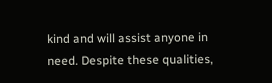kind and will assist anyone in need. Despite these qualities,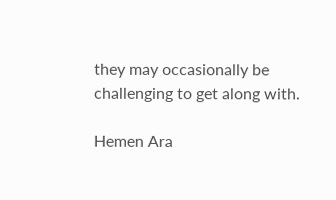they may occasionally be challenging to get along with.

Hemen Ara